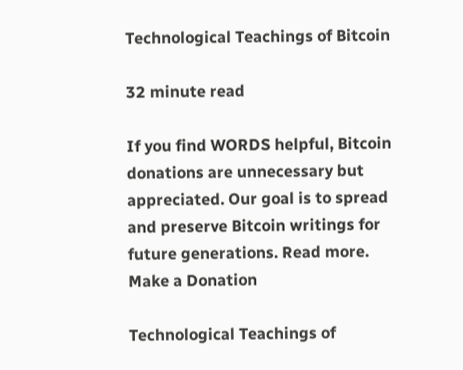Technological Teachings of Bitcoin

32 minute read

If you find WORDS helpful, Bitcoin donations are unnecessary but appreciated. Our goal is to spread and preserve Bitcoin writings for future generations. Read more. Make a Donation

Technological Teachings of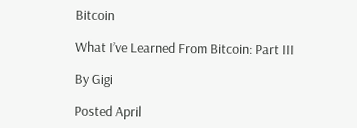Bitcoin

What I’ve Learned From Bitcoin: Part III

By Gigi

Posted April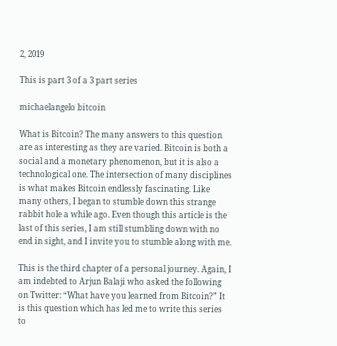2, 2019

This is part 3 of a 3 part series

michaelangelo bitcoin

What is Bitcoin? The many answers to this question are as interesting as they are varied. Bitcoin is both a social and a monetary phenomenon, but it is also a technological one. The intersection of many disciplines is what makes Bitcoin endlessly fascinating. Like many others, I began to stumble down this strange rabbit hole a while ago. Even though this article is the last of this series, I am still stumbling down with no end in sight, and I invite you to stumble along with me.

This is the third chapter of a personal journey. Again, I am indebted to Arjun Balaji who asked the following on Twitter: “What have you learned from Bitcoin?” It is this question which has led me to write this series to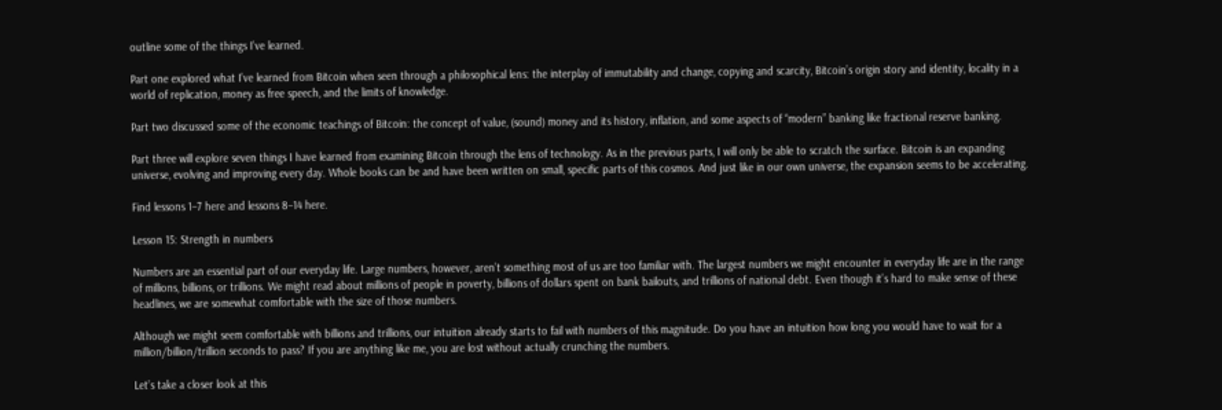outline some of the things I’ve learned.

Part one explored what I’ve learned from Bitcoin when seen through a philosophical lens: the interplay of immutability and change, copying and scarcity, Bitcoin’s origin story and identity, locality in a world of replication, money as free speech, and the limits of knowledge.

Part two discussed some of the economic teachings of Bitcoin: the concept of value, (sound) money and its history, inflation, and some aspects of “modern” banking like fractional reserve banking.

Part three will explore seven things I have learned from examining Bitcoin through the lens of technology. As in the previous parts, I will only be able to scratch the surface. Bitcoin is an expanding universe, evolving and improving every day. Whole books can be and have been written on small, specific parts of this cosmos. And just like in our own universe, the expansion seems to be accelerating.

Find lessons 1–7 here and lessons 8–14 here.

Lesson 15: Strength in numbers

Numbers are an essential part of our everyday life. Large numbers, however, aren’t something most of us are too familiar with. The largest numbers we might encounter in everyday life are in the range of millions, billions, or trillions. We might read about millions of people in poverty, billions of dollars spent on bank bailouts, and trillions of national debt. Even though it’s hard to make sense of these headlines, we are somewhat comfortable with the size of those numbers.

Although we might seem comfortable with billions and trillions, our intuition already starts to fail with numbers of this magnitude. Do you have an intuition how long you would have to wait for a million/billion/trillion seconds to pass? If you are anything like me, you are lost without actually crunching the numbers.

Let’s take a closer look at this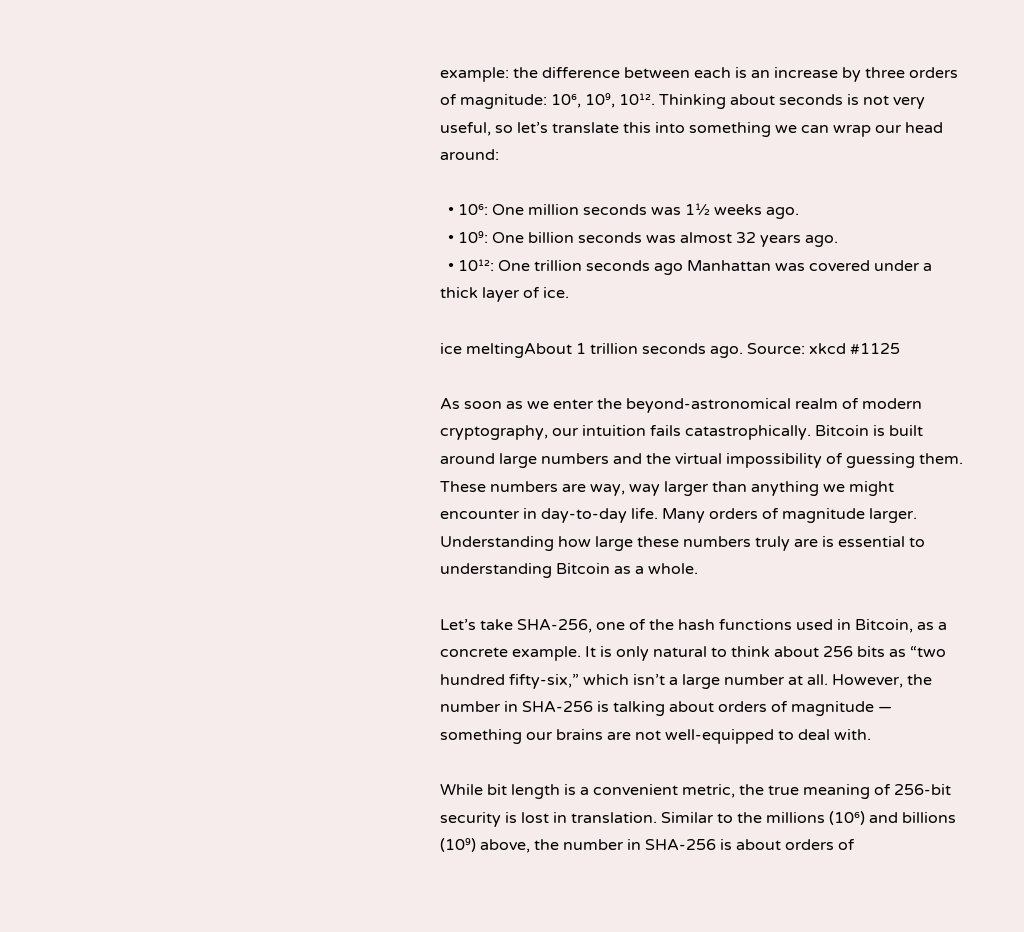example: the difference between each is an increase by three orders of magnitude: 10⁶, 10⁹, 10¹². Thinking about seconds is not very useful, so let’s translate this into something we can wrap our head around:

  • 10⁶: One million seconds was 1½ weeks ago.
  • 10⁹: One billion seconds was almost 32 years ago.
  • 10¹²: One trillion seconds ago Manhattan was covered under a thick layer of ice.

ice meltingAbout 1 trillion seconds ago. Source: xkcd #1125

As soon as we enter the beyond-astronomical realm of modern cryptography, our intuition fails catastrophically. Bitcoin is built around large numbers and the virtual impossibility of guessing them. These numbers are way, way larger than anything we might encounter in day-to-day life. Many orders of magnitude larger. Understanding how large these numbers truly are is essential to understanding Bitcoin as a whole.

Let’s take SHA-256, one of the hash functions used in Bitcoin, as a concrete example. It is only natural to think about 256 bits as “two hundred fifty-six,” which isn’t a large number at all. However, the number in SHA-256 is talking about orders of magnitude — something our brains are not well-equipped to deal with.

While bit length is a convenient metric, the true meaning of 256-bit security is lost in translation. Similar to the millions (10⁶) and billions (10⁹) above, the number in SHA-256 is about orders of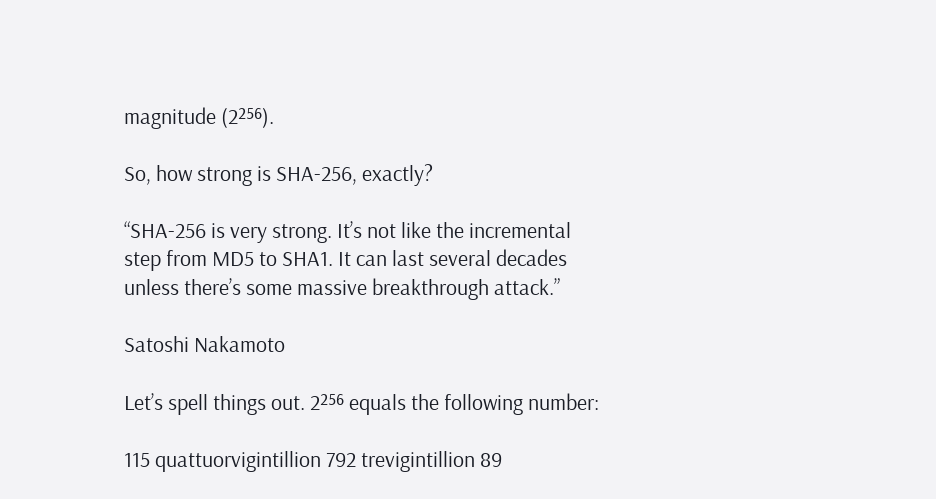magnitude (2²⁵⁶).

So, how strong is SHA-256, exactly?

“SHA-256 is very strong. It’s not like the incremental step from MD5 to SHA1. It can last several decades unless there’s some massive breakthrough attack.”

Satoshi Nakamoto

Let’s spell things out. 2²⁵⁶ equals the following number:

115 quattuorvigintillion 792 trevigintillion 89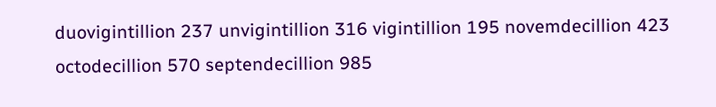duovigintillion 237 unvigintillion 316 vigintillion 195 novemdecillion 423 octodecillion 570 septendecillion 985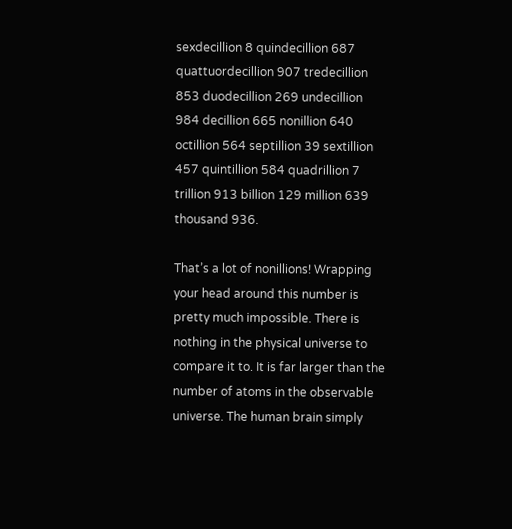sexdecillion 8 quindecillion 687 quattuordecillion 907 tredecillion 853 duodecillion 269 undecillion 984 decillion 665 nonillion 640 octillion 564 septillion 39 sextillion 457 quintillion 584 quadrillion 7 trillion 913 billion 129 million 639 thousand 936.

That’s a lot of nonillions! Wrapping your head around this number is pretty much impossible. There is nothing in the physical universe to compare it to. It is far larger than the number of atoms in the observable universe. The human brain simply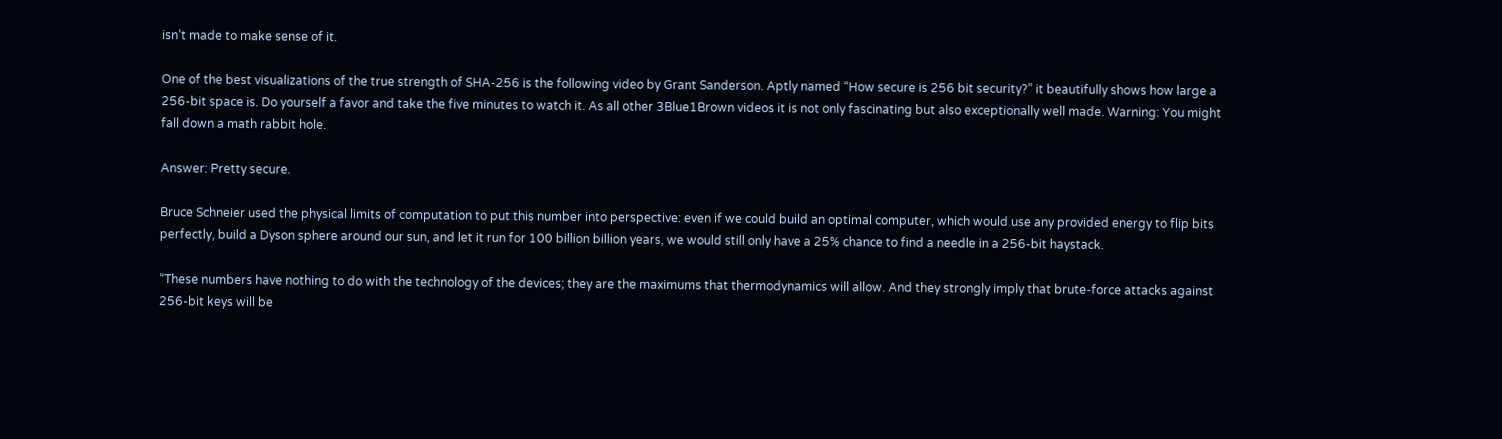isn’t made to make sense of it.

One of the best visualizations of the true strength of SHA-256 is the following video by Grant Sanderson. Aptly named “How secure is 256 bit security?” it beautifully shows how large a 256-bit space is. Do yourself a favor and take the five minutes to watch it. As all other 3Blue1Brown videos it is not only fascinating but also exceptionally well made. Warning: You might fall down a math rabbit hole.

Answer: Pretty secure.

Bruce Schneier used the physical limits of computation to put this number into perspective: even if we could build an optimal computer, which would use any provided energy to flip bits perfectly, build a Dyson sphere around our sun, and let it run for 100 billion billion years, we would still only have a 25% chance to find a needle in a 256-bit haystack.

“These numbers have nothing to do with the technology of the devices; they are the maximums that thermodynamics will allow. And they strongly imply that brute-force attacks against 256-bit keys will be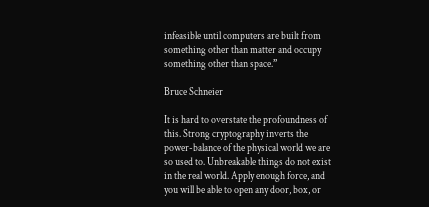infeasible until computers are built from something other than matter and occupy something other than space.”

Bruce Schneier

It is hard to overstate the profoundness of this. Strong cryptography inverts the power-balance of the physical world we are so used to. Unbreakable things do not exist in the real world. Apply enough force, and you will be able to open any door, box, or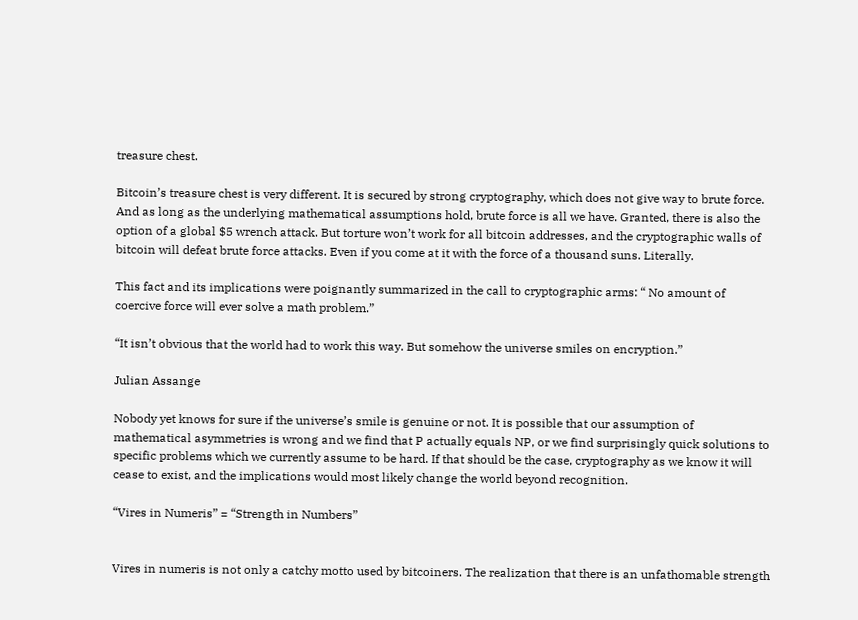treasure chest.

Bitcoin’s treasure chest is very different. It is secured by strong cryptography, which does not give way to brute force. And as long as the underlying mathematical assumptions hold, brute force is all we have. Granted, there is also the option of a global $5 wrench attack. But torture won’t work for all bitcoin addresses, and the cryptographic walls of bitcoin will defeat brute force attacks. Even if you come at it with the force of a thousand suns. Literally.

This fact and its implications were poignantly summarized in the call to cryptographic arms: “ No amount of coercive force will ever solve a math problem.”

“It isn’t obvious that the world had to work this way. But somehow the universe smiles on encryption.”

Julian Assange

Nobody yet knows for sure if the universe’s smile is genuine or not. It is possible that our assumption of mathematical asymmetries is wrong and we find that P actually equals NP, or we find surprisingly quick solutions to specific problems which we currently assume to be hard. If that should be the case, cryptography as we know it will cease to exist, and the implications would most likely change the world beyond recognition.

“Vires in Numeris” = “Strength in Numbers”


Vires in numeris is not only a catchy motto used by bitcoiners. The realization that there is an unfathomable strength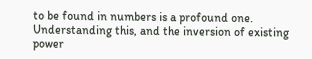to be found in numbers is a profound one. Understanding this, and the inversion of existing power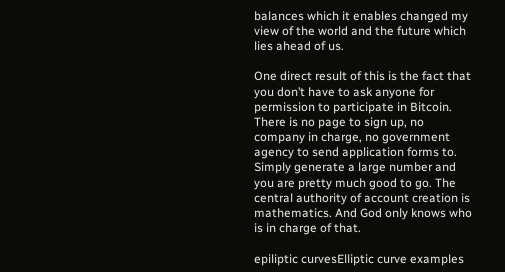balances which it enables changed my view of the world and the future which lies ahead of us.

One direct result of this is the fact that you don’t have to ask anyone for permission to participate in Bitcoin. There is no page to sign up, no company in charge, no government agency to send application forms to. Simply generate a large number and you are pretty much good to go. The central authority of account creation is mathematics. And God only knows who is in charge of that.

epiliptic curvesElliptic curve examples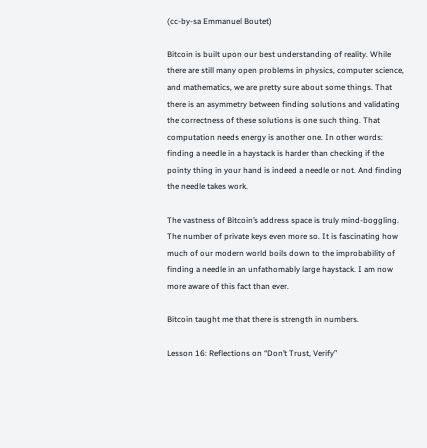(cc-by-sa Emmanuel Boutet)

Bitcoin is built upon our best understanding of reality. While there are still many open problems in physics, computer science, and mathematics, we are pretty sure about some things. That there is an asymmetry between finding solutions and validating the correctness of these solutions is one such thing. That computation needs energy is another one. In other words: finding a needle in a haystack is harder than checking if the pointy thing in your hand is indeed a needle or not. And finding the needle takes work.

The vastness of Bitcoin’s address space is truly mind-boggling. The number of private keys even more so. It is fascinating how much of our modern world boils down to the improbability of finding a needle in an unfathomably large haystack. I am now more aware of this fact than ever.

Bitcoin taught me that there is strength in numbers.

Lesson 16: Reflections on “Don’t Trust, Verify”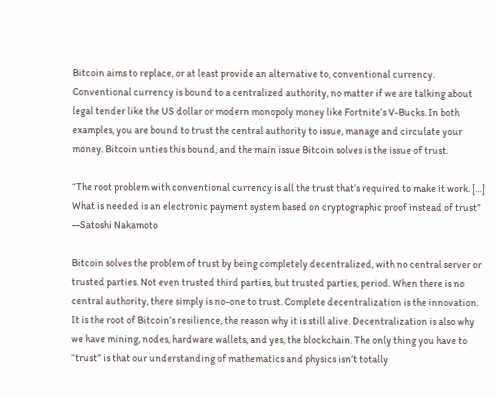Bitcoin aims to replace, or at least provide an alternative to, conventional currency. Conventional currency is bound to a centralized authority, no matter if we are talking about legal tender like the US dollar or modern monopoly money like Fortnite’s V-Bucks. In both examples, you are bound to trust the central authority to issue, manage and circulate your money. Bitcoin unties this bound, and the main issue Bitcoin solves is the issue of trust.

“The root problem with conventional currency is all the trust that’s required to make it work. […] What is needed is an electronic payment system based on cryptographic proof instead of trust” —Satoshi Nakamoto

Bitcoin solves the problem of trust by being completely decentralized, with no central server or trusted parties. Not even trusted third parties, but trusted parties, period. When there is no central authority, there simply is no-one to trust. Complete decentralization is the innovation. It is the root of Bitcoin’s resilience, the reason why it is still alive. Decentralization is also why we have mining, nodes, hardware wallets, and yes, the blockchain. The only thing you have to “trust” is that our understanding of mathematics and physics isn’t totally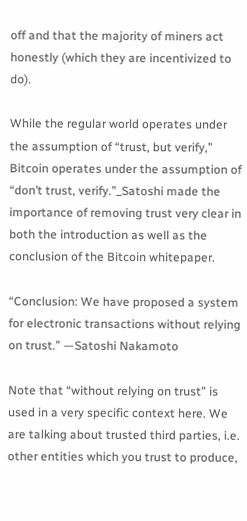off and that the majority of miners act honestly (which they are incentivized to do).

While the regular world operates under the assumption of “trust, but verify,” Bitcoin operates under the assumption of “don’t trust, verify.”_Satoshi made the importance of removing trust very clear in both the introduction as well as the conclusion of the Bitcoin whitepaper.

“Conclusion: We have proposed a system for electronic transactions without relying on trust.” —Satoshi Nakamoto

Note that “without relying on trust” is used in a very specific context here. We are talking about trusted third parties, i.e. other entities which you trust to produce,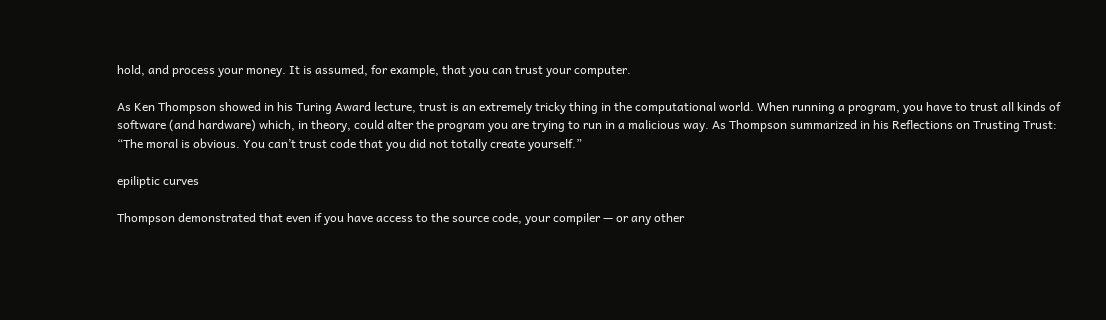hold, and process your money. It is assumed, for example, that you can trust your computer.

As Ken Thompson showed in his Turing Award lecture, trust is an extremely tricky thing in the computational world. When running a program, you have to trust all kinds of software (and hardware) which, in theory, could alter the program you are trying to run in a malicious way. As Thompson summarized in his Reflections on Trusting Trust: “The moral is obvious. You can’t trust code that you did not totally create yourself.”

epiliptic curves

Thompson demonstrated that even if you have access to the source code, your compiler — or any other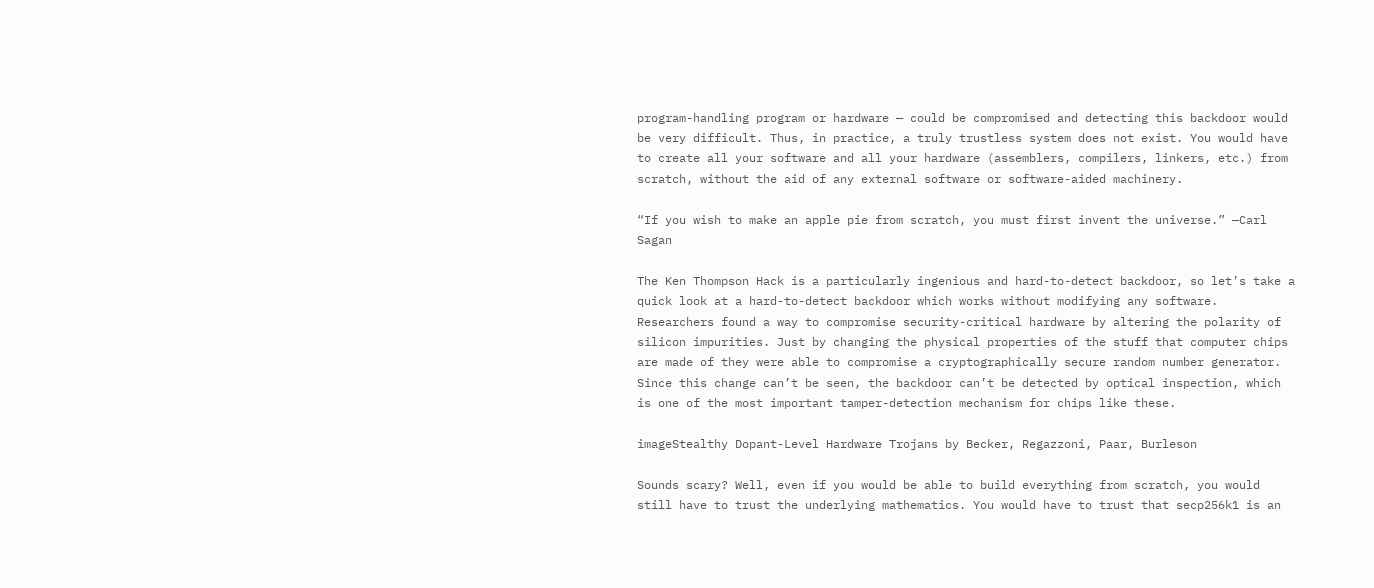program-handling program or hardware — could be compromised and detecting this backdoor would be very difficult. Thus, in practice, a truly trustless system does not exist. You would have to create all your software and all your hardware (assemblers, compilers, linkers, etc.) from scratch, without the aid of any external software or software-aided machinery.

“If you wish to make an apple pie from scratch, you must first invent the universe.” —Carl Sagan

The Ken Thompson Hack is a particularly ingenious and hard-to-detect backdoor, so let’s take a quick look at a hard-to-detect backdoor which works without modifying any software. Researchers found a way to compromise security-critical hardware by altering the polarity of silicon impurities. Just by changing the physical properties of the stuff that computer chips are made of they were able to compromise a cryptographically secure random number generator. Since this change can’t be seen, the backdoor can’t be detected by optical inspection, which is one of the most important tamper-detection mechanism for chips like these.

imageStealthy Dopant-Level Hardware Trojans by Becker, Regazzoni, Paar, Burleson

Sounds scary? Well, even if you would be able to build everything from scratch, you would still have to trust the underlying mathematics. You would have to trust that secp256k1 is an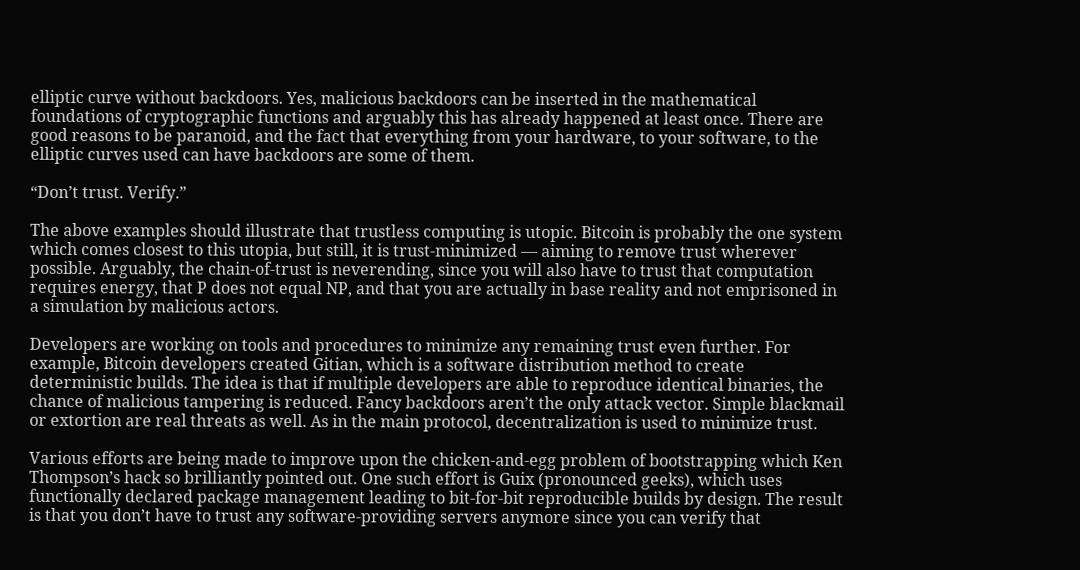elliptic curve without backdoors. Yes, malicious backdoors can be inserted in the mathematical foundations of cryptographic functions and arguably this has already happened at least once. There are good reasons to be paranoid, and the fact that everything from your hardware, to your software, to the elliptic curves used can have backdoors are some of them.

“Don’t trust. Verify.”

The above examples should illustrate that trustless computing is utopic. Bitcoin is probably the one system which comes closest to this utopia, but still, it is trust-minimized — aiming to remove trust wherever possible. Arguably, the chain-of-trust is neverending, since you will also have to trust that computation requires energy, that P does not equal NP, and that you are actually in base reality and not emprisoned in a simulation by malicious actors.

Developers are working on tools and procedures to minimize any remaining trust even further. For example, Bitcoin developers created Gitian, which is a software distribution method to create deterministic builds. The idea is that if multiple developers are able to reproduce identical binaries, the chance of malicious tampering is reduced. Fancy backdoors aren’t the only attack vector. Simple blackmail or extortion are real threats as well. As in the main protocol, decentralization is used to minimize trust.

Various efforts are being made to improve upon the chicken-and-egg problem of bootstrapping which Ken Thompson’s hack so brilliantly pointed out. One such effort is Guix (pronounced geeks), which uses functionally declared package management leading to bit-for-bit reproducible builds by design. The result is that you don’t have to trust any software-providing servers anymore since you can verify that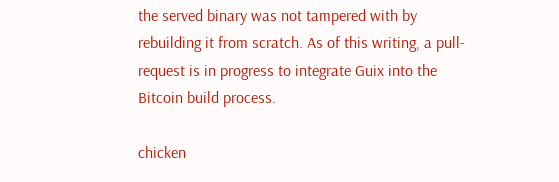the served binary was not tampered with by rebuilding it from scratch. As of this writing, a pull-request is in progress to integrate Guix into the Bitcoin build process.

chicken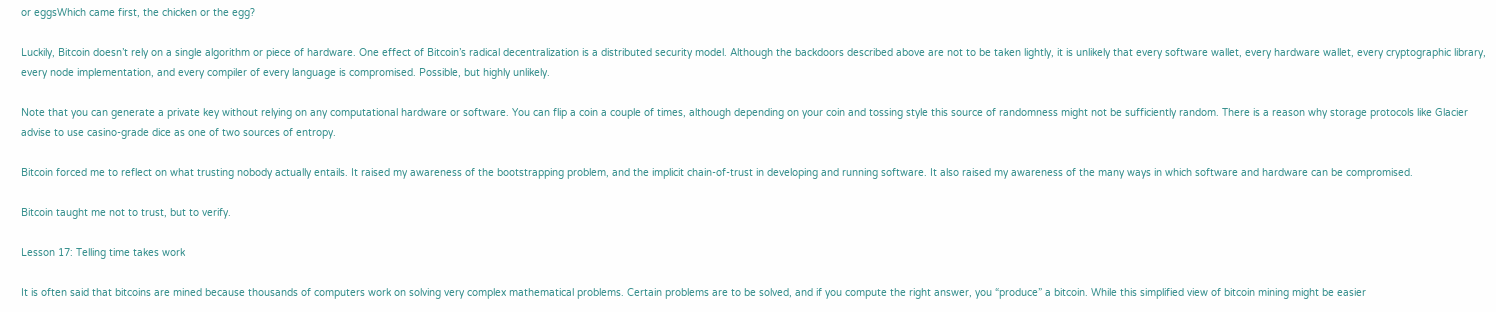or eggsWhich came first, the chicken or the egg?

Luckily, Bitcoin doesn’t rely on a single algorithm or piece of hardware. One effect of Bitcoin’s radical decentralization is a distributed security model. Although the backdoors described above are not to be taken lightly, it is unlikely that every software wallet, every hardware wallet, every cryptographic library, every node implementation, and every compiler of every language is compromised. Possible, but highly unlikely.

Note that you can generate a private key without relying on any computational hardware or software. You can flip a coin a couple of times, although depending on your coin and tossing style this source of randomness might not be sufficiently random. There is a reason why storage protocols like Glacier advise to use casino-grade dice as one of two sources of entropy.

Bitcoin forced me to reflect on what trusting nobody actually entails. It raised my awareness of the bootstrapping problem, and the implicit chain-of-trust in developing and running software. It also raised my awareness of the many ways in which software and hardware can be compromised.

Bitcoin taught me not to trust, but to verify.

Lesson 17: Telling time takes work

It is often said that bitcoins are mined because thousands of computers work on solving very complex mathematical problems. Certain problems are to be solved, and if you compute the right answer, you “produce” a bitcoin. While this simplified view of bitcoin mining might be easier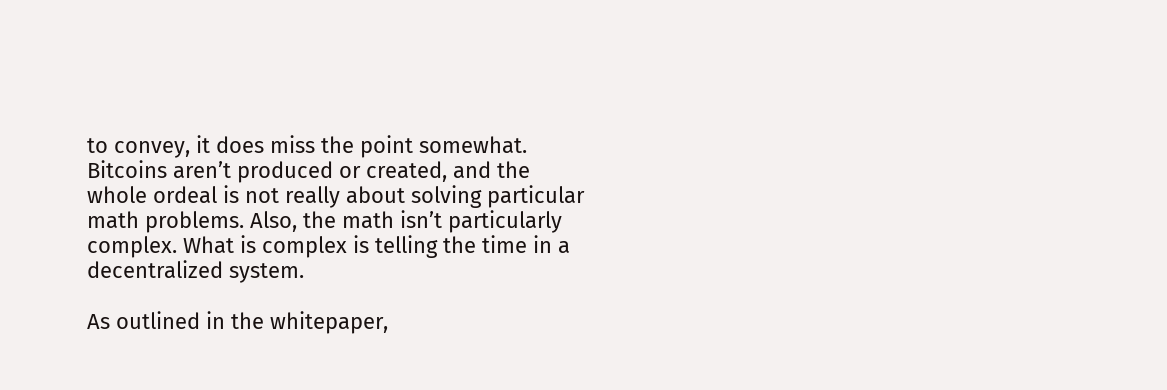to convey, it does miss the point somewhat. Bitcoins aren’t produced or created, and the whole ordeal is not really about solving particular math problems. Also, the math isn’t particularly complex. What is complex is telling the time in a decentralized system.

As outlined in the whitepaper,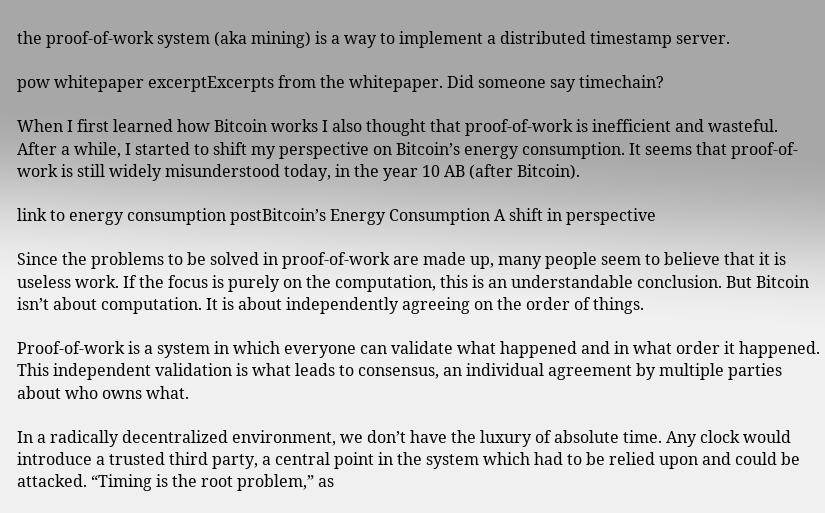the proof-of-work system (aka mining) is a way to implement a distributed timestamp server.

pow whitepaper excerptExcerpts from the whitepaper. Did someone say timechain?

When I first learned how Bitcoin works I also thought that proof-of-work is inefficient and wasteful. After a while, I started to shift my perspective on Bitcoin’s energy consumption. It seems that proof-of-work is still widely misunderstood today, in the year 10 AB (after Bitcoin).

link to energy consumption postBitcoin’s Energy Consumption A shift in perspective

Since the problems to be solved in proof-of-work are made up, many people seem to believe that it is useless work. If the focus is purely on the computation, this is an understandable conclusion. But Bitcoin isn’t about computation. It is about independently agreeing on the order of things.

Proof-of-work is a system in which everyone can validate what happened and in what order it happened. This independent validation is what leads to consensus, an individual agreement by multiple parties about who owns what.

In a radically decentralized environment, we don’t have the luxury of absolute time. Any clock would introduce a trusted third party, a central point in the system which had to be relied upon and could be attacked. “Timing is the root problem,” as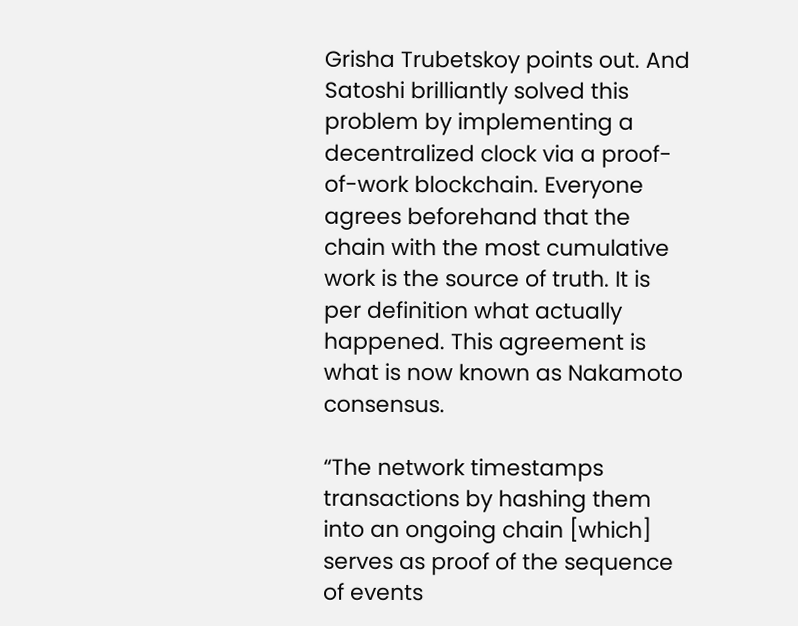Grisha Trubetskoy points out. And Satoshi brilliantly solved this problem by implementing a decentralized clock via a proof-of-work blockchain. Everyone agrees beforehand that the chain with the most cumulative work is the source of truth. It is per definition what actually happened. This agreement is what is now known as Nakamoto consensus.

“The network timestamps transactions by hashing them into an ongoing chain [which] serves as proof of the sequence of events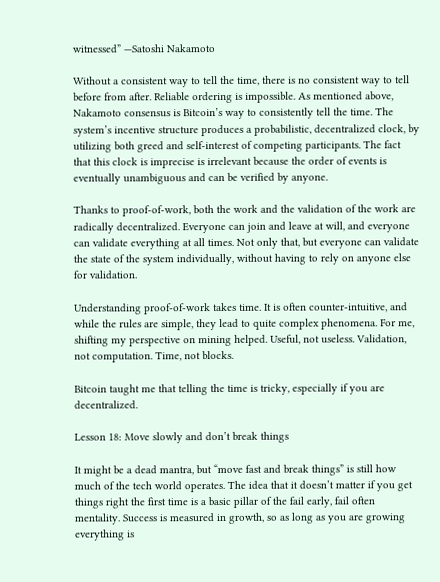witnessed” —Satoshi Nakamoto

Without a consistent way to tell the time, there is no consistent way to tell before from after. Reliable ordering is impossible. As mentioned above, Nakamoto consensus is Bitcoin’s way to consistently tell the time. The system’s incentive structure produces a probabilistic, decentralized clock, by utilizing both greed and self-interest of competing participants. The fact that this clock is imprecise is irrelevant because the order of events is eventually unambiguous and can be verified by anyone.

Thanks to proof-of-work, both the work and the validation of the work are radically decentralized. Everyone can join and leave at will, and everyone can validate everything at all times. Not only that, but everyone can validate the state of the system individually, without having to rely on anyone else for validation.

Understanding proof-of-work takes time. It is often counter-intuitive, and while the rules are simple, they lead to quite complex phenomena. For me, shifting my perspective on mining helped. Useful, not useless. Validation, not computation. Time, not blocks.

Bitcoin taught me that telling the time is tricky, especially if you are decentralized.

Lesson 18: Move slowly and don’t break things

It might be a dead mantra, but “move fast and break things” is still how much of the tech world operates. The idea that it doesn’t matter if you get things right the first time is a basic pillar of the fail early, fail often mentality. Success is measured in growth, so as long as you are growing everything is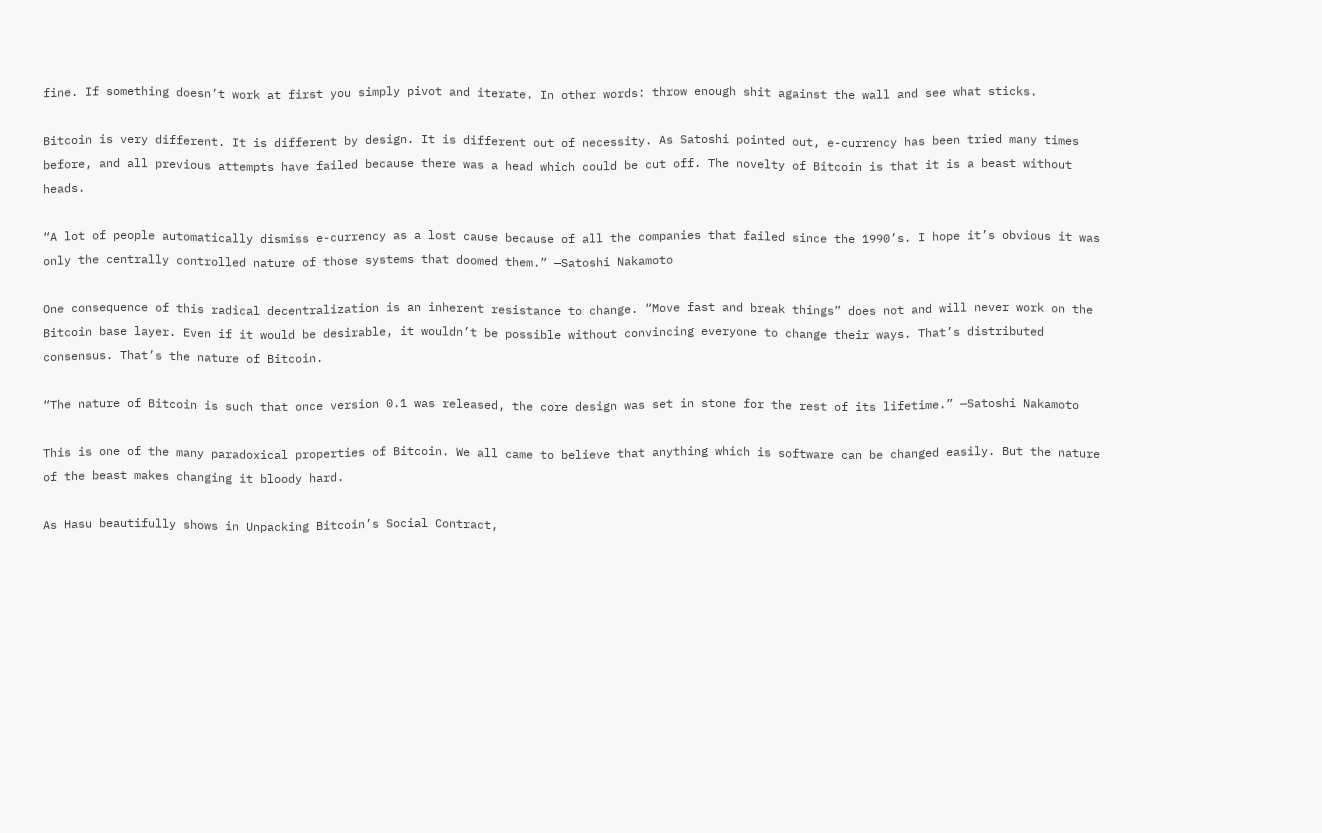fine. If something doesn’t work at first you simply pivot and iterate. In other words: throw enough shit against the wall and see what sticks.

Bitcoin is very different. It is different by design. It is different out of necessity. As Satoshi pointed out, e-currency has been tried many times before, and all previous attempts have failed because there was a head which could be cut off. The novelty of Bitcoin is that it is a beast without heads.

“A lot of people automatically dismiss e-currency as a lost cause because of all the companies that failed since the 1990’s. I hope it’s obvious it was only the centrally controlled nature of those systems that doomed them.” —Satoshi Nakamoto

One consequence of this radical decentralization is an inherent resistance to change. “Move fast and break things” does not and will never work on the Bitcoin base layer. Even if it would be desirable, it wouldn’t be possible without convincing everyone to change their ways. That’s distributed consensus. That’s the nature of Bitcoin.

“The nature of Bitcoin is such that once version 0.1 was released, the core design was set in stone for the rest of its lifetime.” —Satoshi Nakamoto

This is one of the many paradoxical properties of Bitcoin. We all came to believe that anything which is software can be changed easily. But the nature of the beast makes changing it bloody hard.

As Hasu beautifully shows in Unpacking Bitcoin’s Social Contract,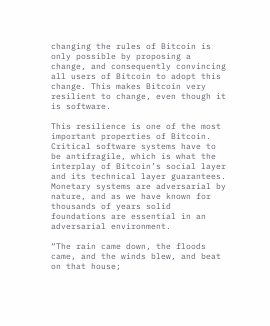changing the rules of Bitcoin is only possible by proposing a change, and consequently convincing all users of Bitcoin to adopt this change. This makes Bitcoin very resilient to change, even though it is software.

This resilience is one of the most important properties of Bitcoin. Critical software systems have to be antifragile, which is what the interplay of Bitcoin’s social layer and its technical layer guarantees. Monetary systems are adversarial by nature, and as we have known for thousands of years solid foundations are essential in an adversarial environment.

“The rain came down, the floods came, and the winds blew, and beat on that house;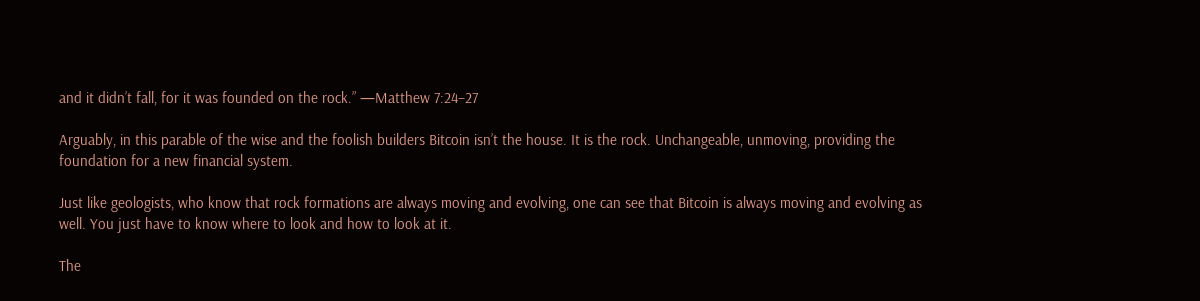and it didn’t fall, for it was founded on the rock.” —Matthew 7:24–27

Arguably, in this parable of the wise and the foolish builders Bitcoin isn’t the house. It is the rock. Unchangeable, unmoving, providing the foundation for a new financial system.

Just like geologists, who know that rock formations are always moving and evolving, one can see that Bitcoin is always moving and evolving as well. You just have to know where to look and how to look at it.

The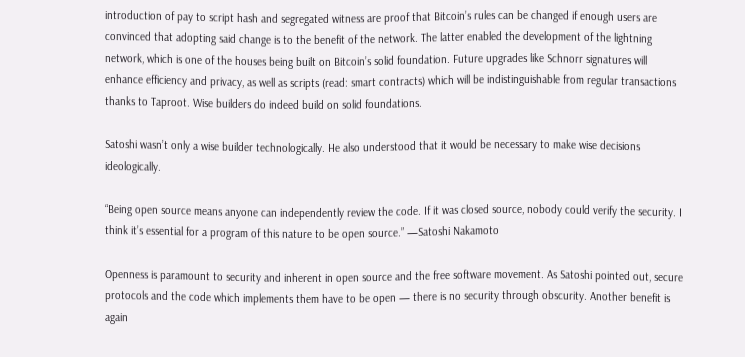introduction of pay to script hash and segregated witness are proof that Bitcoin’s rules can be changed if enough users are convinced that adopting said change is to the benefit of the network. The latter enabled the development of the lightning network, which is one of the houses being built on Bitcoin’s solid foundation. Future upgrades like Schnorr signatures will enhance efficiency and privacy, as well as scripts (read: smart contracts) which will be indistinguishable from regular transactions thanks to Taproot. Wise builders do indeed build on solid foundations.

Satoshi wasn’t only a wise builder technologically. He also understood that it would be necessary to make wise decisions ideologically.

“Being open source means anyone can independently review the code. If it was closed source, nobody could verify the security. I think it’s essential for a program of this nature to be open source.” —Satoshi Nakamoto

Openness is paramount to security and inherent in open source and the free software movement. As Satoshi pointed out, secure protocols and the code which implements them have to be open — there is no security through obscurity. Another benefit is again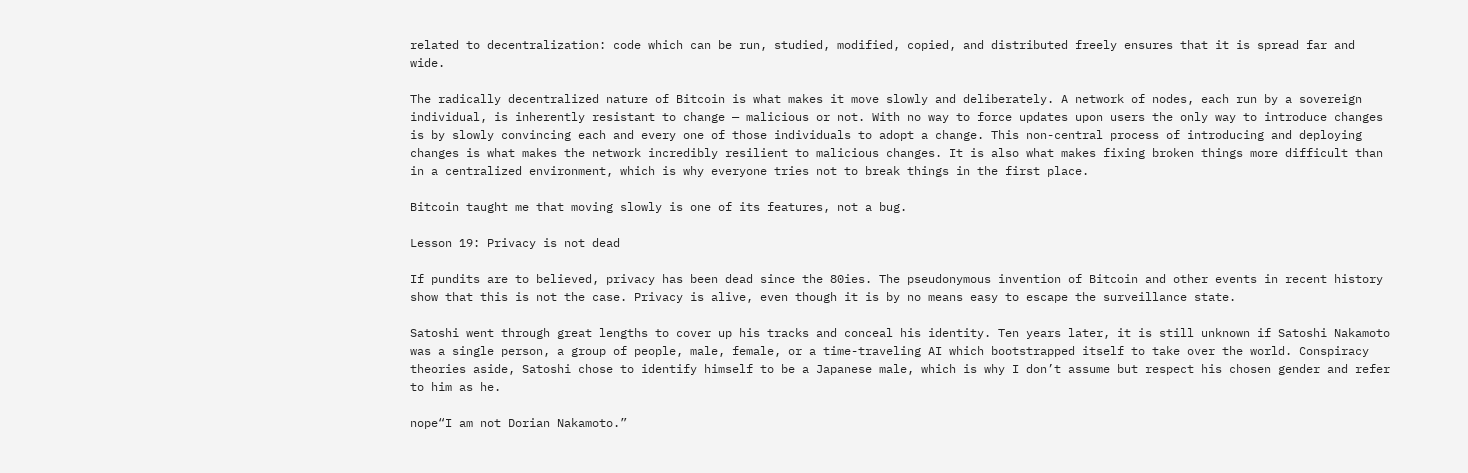related to decentralization: code which can be run, studied, modified, copied, and distributed freely ensures that it is spread far and wide.

The radically decentralized nature of Bitcoin is what makes it move slowly and deliberately. A network of nodes, each run by a sovereign individual, is inherently resistant to change — malicious or not. With no way to force updates upon users the only way to introduce changes is by slowly convincing each and every one of those individuals to adopt a change. This non-central process of introducing and deploying changes is what makes the network incredibly resilient to malicious changes. It is also what makes fixing broken things more difficult than in a centralized environment, which is why everyone tries not to break things in the first place.

Bitcoin taught me that moving slowly is one of its features, not a bug.

Lesson 19: Privacy is not dead

If pundits are to believed, privacy has been dead since the 80ies. The pseudonymous invention of Bitcoin and other events in recent history show that this is not the case. Privacy is alive, even though it is by no means easy to escape the surveillance state.

Satoshi went through great lengths to cover up his tracks and conceal his identity. Ten years later, it is still unknown if Satoshi Nakamoto was a single person, a group of people, male, female, or a time-traveling AI which bootstrapped itself to take over the world. Conspiracy theories aside, Satoshi chose to identify himself to be a Japanese male, which is why I don’t assume but respect his chosen gender and refer to him as he.

nope“I am not Dorian Nakamoto.”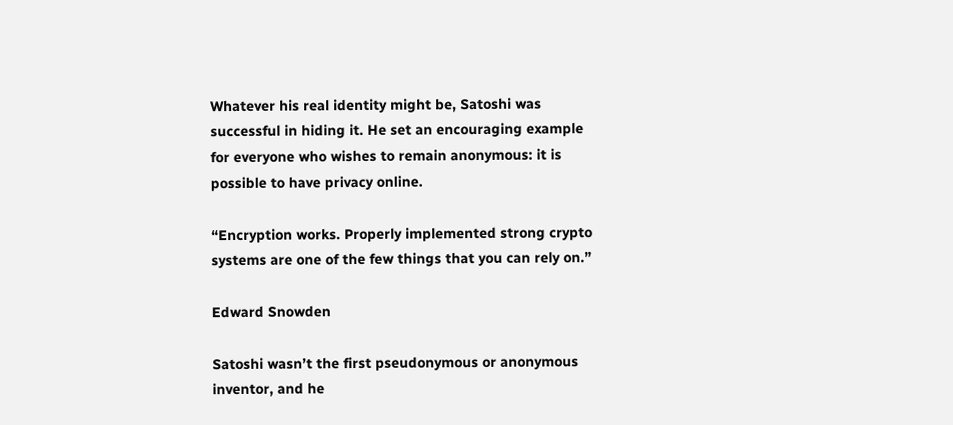Whatever his real identity might be, Satoshi was successful in hiding it. He set an encouraging example for everyone who wishes to remain anonymous: it is possible to have privacy online.

“Encryption works. Properly implemented strong crypto systems are one of the few things that you can rely on.”

Edward Snowden

Satoshi wasn’t the first pseudonymous or anonymous inventor, and he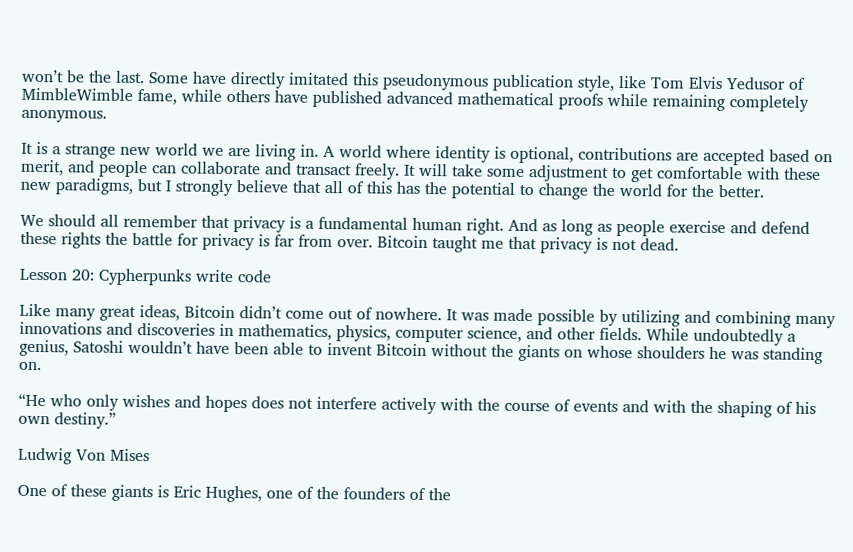won’t be the last. Some have directly imitated this pseudonymous publication style, like Tom Elvis Yedusor of MimbleWimble fame, while others have published advanced mathematical proofs while remaining completely anonymous.

It is a strange new world we are living in. A world where identity is optional, contributions are accepted based on merit, and people can collaborate and transact freely. It will take some adjustment to get comfortable with these new paradigms, but I strongly believe that all of this has the potential to change the world for the better.

We should all remember that privacy is a fundamental human right. And as long as people exercise and defend these rights the battle for privacy is far from over. Bitcoin taught me that privacy is not dead.

Lesson 20: Cypherpunks write code

Like many great ideas, Bitcoin didn’t come out of nowhere. It was made possible by utilizing and combining many innovations and discoveries in mathematics, physics, computer science, and other fields. While undoubtedly a genius, Satoshi wouldn’t have been able to invent Bitcoin without the giants on whose shoulders he was standing on.

“He who only wishes and hopes does not interfere actively with the course of events and with the shaping of his own destiny.”

Ludwig Von Mises

One of these giants is Eric Hughes, one of the founders of the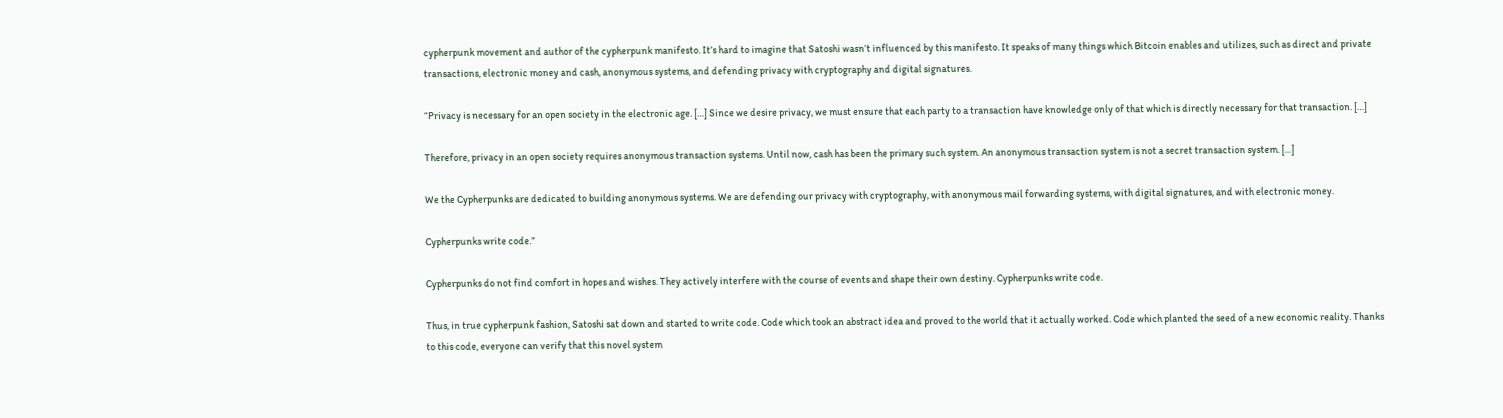cypherpunk movement and author of the cypherpunk manifesto. It’s hard to imagine that Satoshi wasn’t influenced by this manifesto. It speaks of many things which Bitcoin enables and utilizes, such as direct and private transactions, electronic money and cash, anonymous systems, and defending privacy with cryptography and digital signatures.

“Privacy is necessary for an open society in the electronic age. […] Since we desire privacy, we must ensure that each party to a transaction have knowledge only of that which is directly necessary for that transaction. […]

Therefore, privacy in an open society requires anonymous transaction systems. Until now, cash has been the primary such system. An anonymous transaction system is not a secret transaction system. […]

We the Cypherpunks are dedicated to building anonymous systems. We are defending our privacy with cryptography, with anonymous mail forwarding systems, with digital signatures, and with electronic money.

Cypherpunks write code.”

Cypherpunks do not find comfort in hopes and wishes. They actively interfere with the course of events and shape their own destiny. Cypherpunks write code.

Thus, in true cypherpunk fashion, Satoshi sat down and started to write code. Code which took an abstract idea and proved to the world that it actually worked. Code which planted the seed of a new economic reality. Thanks to this code, everyone can verify that this novel system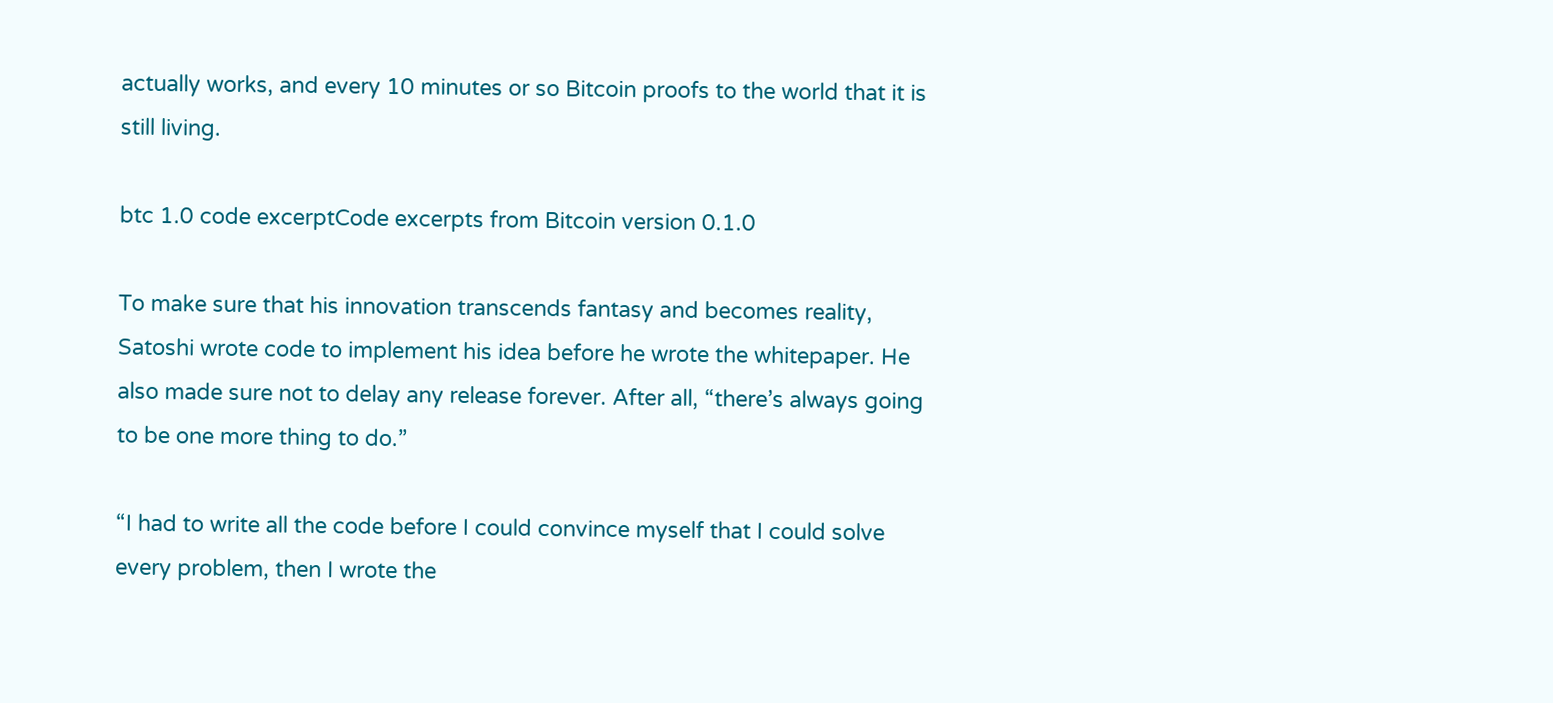actually works, and every 10 minutes or so Bitcoin proofs to the world that it is still living.

btc 1.0 code excerptCode excerpts from Bitcoin version 0.1.0

To make sure that his innovation transcends fantasy and becomes reality, Satoshi wrote code to implement his idea before he wrote the whitepaper. He also made sure not to delay any release forever. After all, “there’s always going to be one more thing to do.”

“I had to write all the code before I could convince myself that I could solve every problem, then I wrote the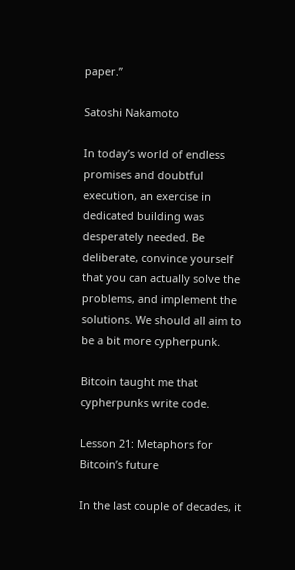paper.”

Satoshi Nakamoto

In today’s world of endless promises and doubtful execution, an exercise in dedicated building was desperately needed. Be deliberate, convince yourself that you can actually solve the problems, and implement the solutions. We should all aim to be a bit more cypherpunk.

Bitcoin taught me that cypherpunks write code.

Lesson 21: Metaphors for Bitcoin’s future

In the last couple of decades, it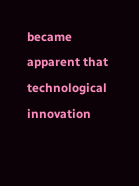became apparent that technological innovation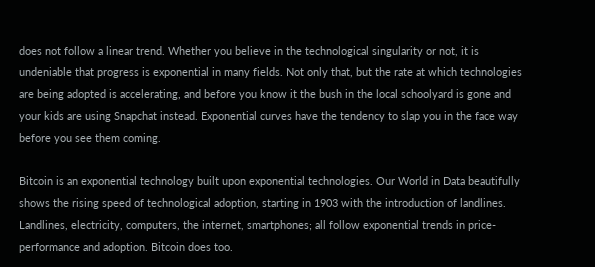does not follow a linear trend. Whether you believe in the technological singularity or not, it is undeniable that progress is exponential in many fields. Not only that, but the rate at which technologies are being adopted is accelerating, and before you know it the bush in the local schoolyard is gone and your kids are using Snapchat instead. Exponential curves have the tendency to slap you in the face way before you see them coming.

Bitcoin is an exponential technology built upon exponential technologies. Our World in Data beautifully shows the rising speed of technological adoption, starting in 1903 with the introduction of landlines. Landlines, electricity, computers, the internet, smartphones; all follow exponential trends in price-performance and adoption. Bitcoin does too.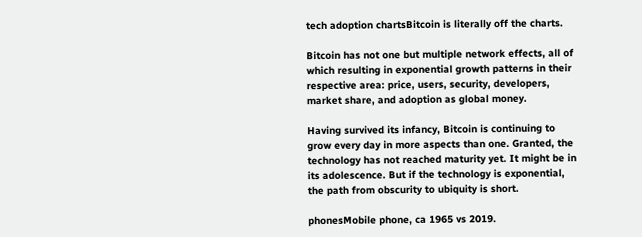tech adoption chartsBitcoin is literally off the charts.

Bitcoin has not one but multiple network effects, all of which resulting in exponential growth patterns in their respective area: price, users, security, developers, market share, and adoption as global money.

Having survived its infancy, Bitcoin is continuing to grow every day in more aspects than one. Granted, the technology has not reached maturity yet. It might be in its adolescence. But if the technology is exponential, the path from obscurity to ubiquity is short.

phonesMobile phone, ca 1965 vs 2019.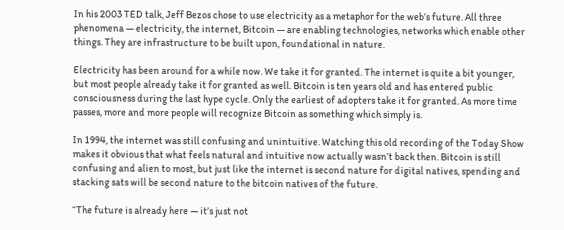In his 2003 TED talk, Jeff Bezos chose to use electricity as a metaphor for the web’s future. All three phenomena — electricity, the internet, Bitcoin — are enabling technologies, networks which enable other things. They are infrastructure to be built upon, foundational in nature.

Electricity has been around for a while now. We take it for granted. The internet is quite a bit younger, but most people already take it for granted as well. Bitcoin is ten years old and has entered public consciousness during the last hype cycle. Only the earliest of adopters take it for granted. As more time passes, more and more people will recognize Bitcoin as something which simply is.

In 1994, the internet was still confusing and unintuitive. Watching this old recording of the Today Show makes it obvious that what feels natural and intuitive now actually wasn’t back then. Bitcoin is still confusing and alien to most, but just like the internet is second nature for digital natives, spending and stacking sats will be second nature to the bitcoin natives of the future.

“The future is already here — it’s just not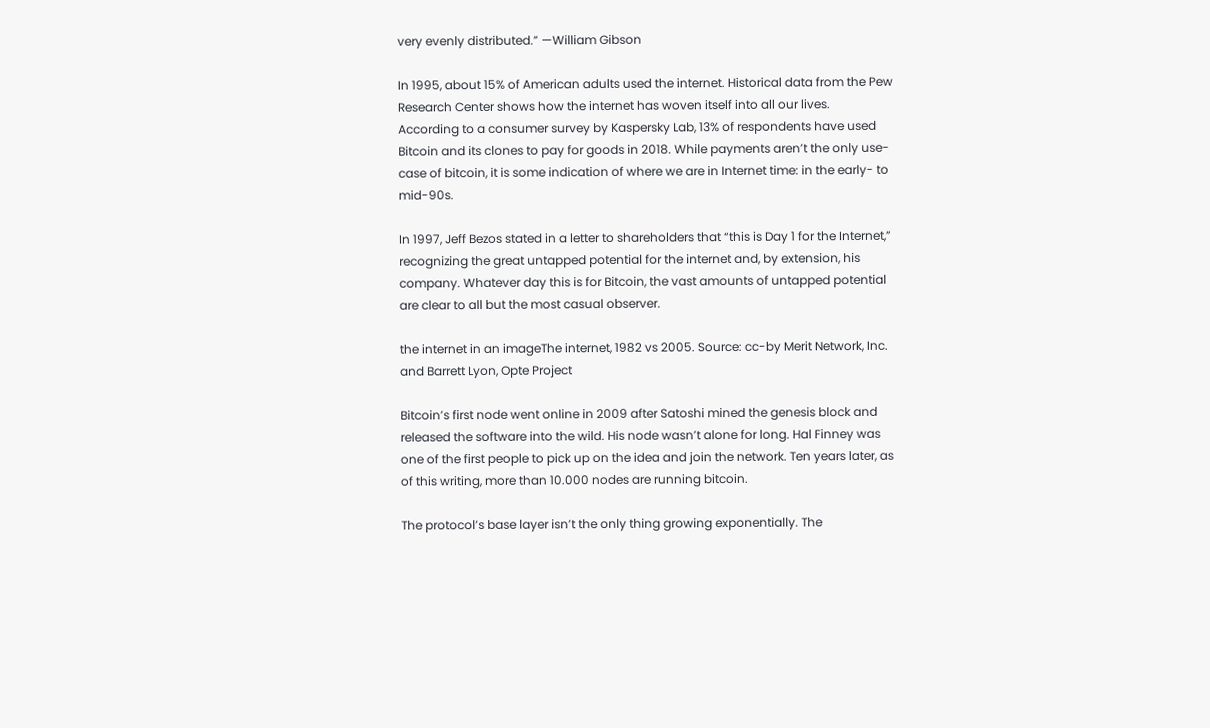very evenly distributed.” —William Gibson

In 1995, about 15% of American adults used the internet. Historical data from the Pew Research Center shows how the internet has woven itself into all our lives. According to a consumer survey by Kaspersky Lab, 13% of respondents have used Bitcoin and its clones to pay for goods in 2018. While payments aren’t the only use-case of bitcoin, it is some indication of where we are in Internet time: in the early- to mid-90s.

In 1997, Jeff Bezos stated in a letter to shareholders that “this is Day 1 for the Internet,” recognizing the great untapped potential for the internet and, by extension, his company. Whatever day this is for Bitcoin, the vast amounts of untapped potential are clear to all but the most casual observer.

the internet in an imageThe internet, 1982 vs 2005. Source: cc-by Merit Network, Inc. and Barrett Lyon, Opte Project

Bitcoin’s first node went online in 2009 after Satoshi mined the genesis block and released the software into the wild. His node wasn’t alone for long. Hal Finney was one of the first people to pick up on the idea and join the network. Ten years later, as of this writing, more than 10.000 nodes are running bitcoin.

The protocol’s base layer isn’t the only thing growing exponentially. The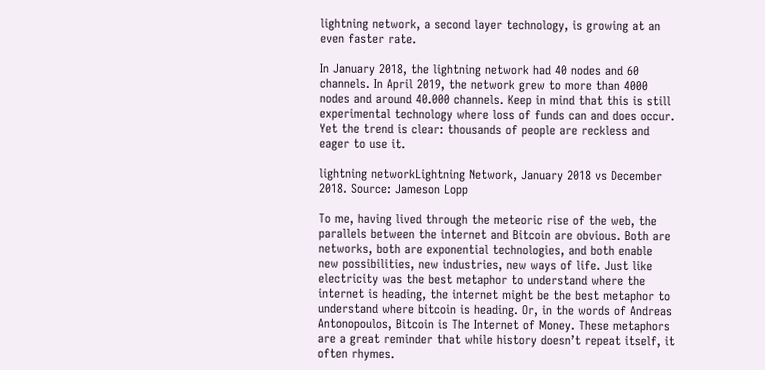lightning network, a second layer technology, is growing at an even faster rate.

In January 2018, the lightning network had 40 nodes and 60 channels. In April 2019, the network grew to more than 4000 nodes and around 40.000 channels. Keep in mind that this is still experimental technology where loss of funds can and does occur. Yet the trend is clear: thousands of people are reckless and eager to use it.

lightning networkLightning Network, January 2018 vs December 2018. Source: Jameson Lopp

To me, having lived through the meteoric rise of the web, the parallels between the internet and Bitcoin are obvious. Both are networks, both are exponential technologies, and both enable new possibilities, new industries, new ways of life. Just like electricity was the best metaphor to understand where the internet is heading, the internet might be the best metaphor to understand where bitcoin is heading. Or, in the words of Andreas Antonopoulos, Bitcoin is The Internet of Money. These metaphors are a great reminder that while history doesn’t repeat itself, it often rhymes.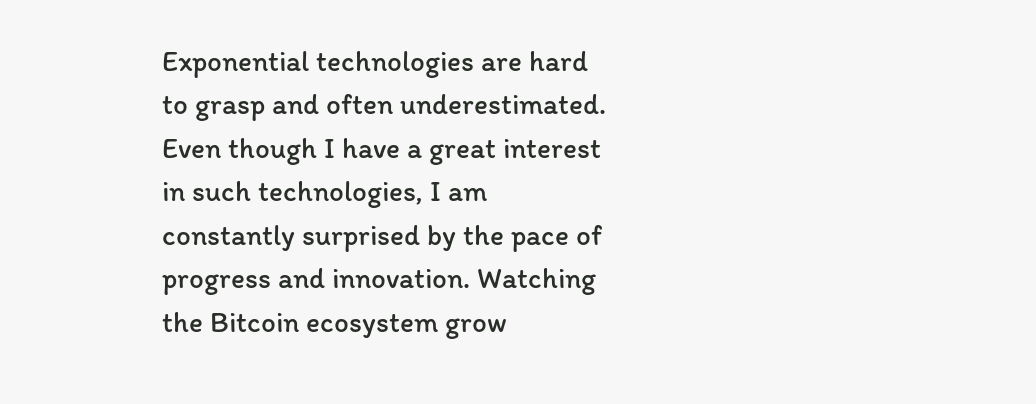Exponential technologies are hard to grasp and often underestimated. Even though I have a great interest in such technologies, I am constantly surprised by the pace of progress and innovation. Watching the Bitcoin ecosystem grow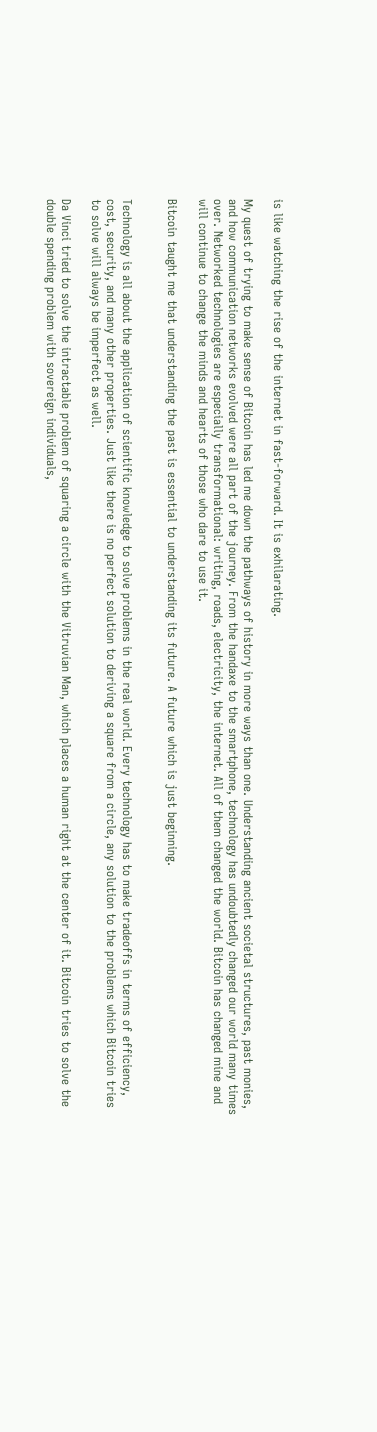is like watching the rise of the internet in fast-forward. It is exhilarating.

My quest of trying to make sense of Bitcoin has led me down the pathways of history in more ways than one. Understanding ancient societal structures, past monies, and how communication networks evolved were all part of the journey. From the handaxe to the smartphone, technology has undoubtedly changed our world many times over. Networked technologies are especially transformational: writing, roads, electricity, the internet. All of them changed the world. Bitcoin has changed mine and will continue to change the minds and hearts of those who dare to use it.

Bitcoin taught me that understanding the past is essential to understanding its future. A future which is just beginning.


Technology is all about the application of scientific knowledge to solve problems in the real world. Every technology has to make tradeoffs in terms of efficiency, cost, security, and many other properties. Just like there is no perfect solution to deriving a square from a circle, any solution to the problems which Bitcoin tries to solve will always be imperfect as well.

Da Vinci tried to solve the intractable problem of squaring a circle with the Vitruvian Man, which places a human right at the center of it. Bitcoin tries to solve the double spending problem with sovereign individuals,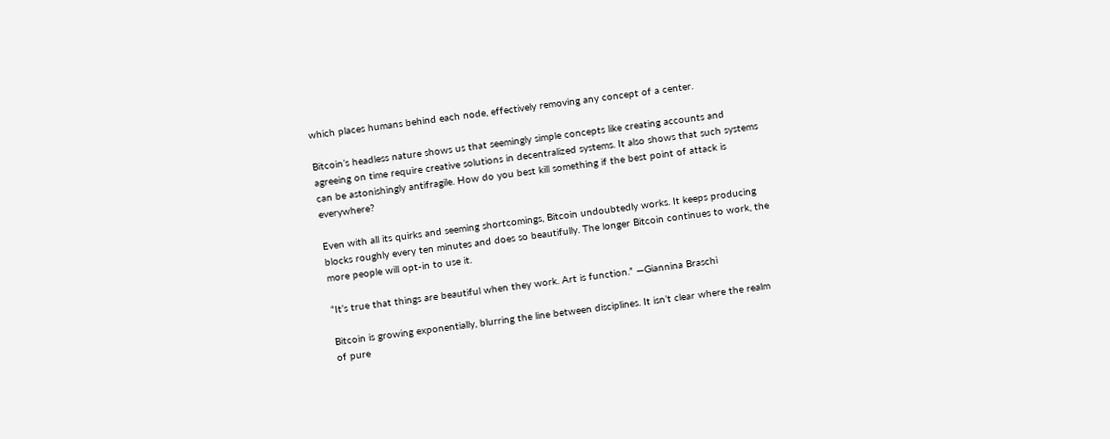which places humans behind each node, effectively removing any concept of a center.

Bitcoin’s headless nature shows us that seemingly simple concepts like creating accounts and agreeing on time require creative solutions in decentralized systems. It also shows that such systems can be astonishingly antifragile. How do you best kill something if the best point of attack is everywhere?

Even with all its quirks and seeming shortcomings, Bitcoin undoubtedly works. It keeps producing blocks roughly every ten minutes and does so beautifully. The longer Bitcoin continues to work, the more people will opt-in to use it.

“It’s true that things are beautiful when they work. Art is function.” —Giannina Braschi

Bitcoin is growing exponentially, blurring the line between disciplines. It isn’t clear where the realm of pure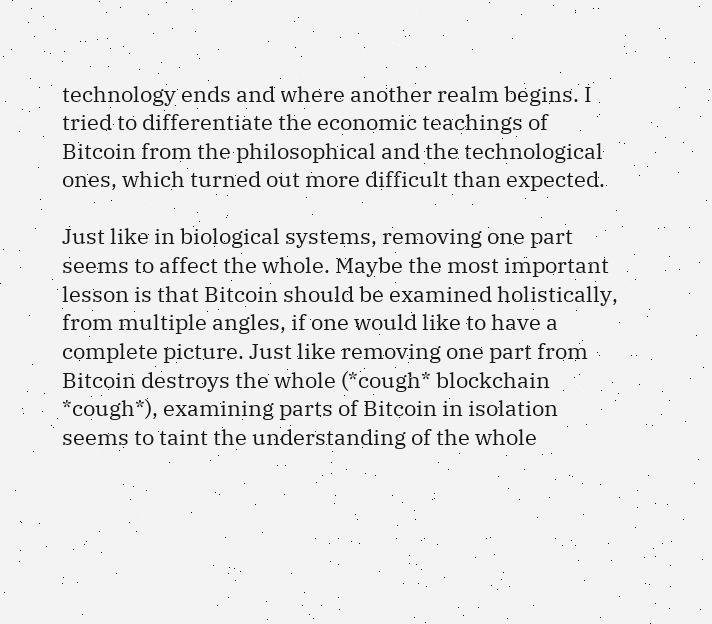technology ends and where another realm begins. I tried to differentiate the economic teachings of Bitcoin from the philosophical and the technological ones, which turned out more difficult than expected.

Just like in biological systems, removing one part seems to affect the whole. Maybe the most important lesson is that Bitcoin should be examined holistically, from multiple angles, if one would like to have a complete picture. Just like removing one part from Bitcoin destroys the whole (*cough* blockchain *cough*), examining parts of Bitcoin in isolation seems to taint the understanding of the whole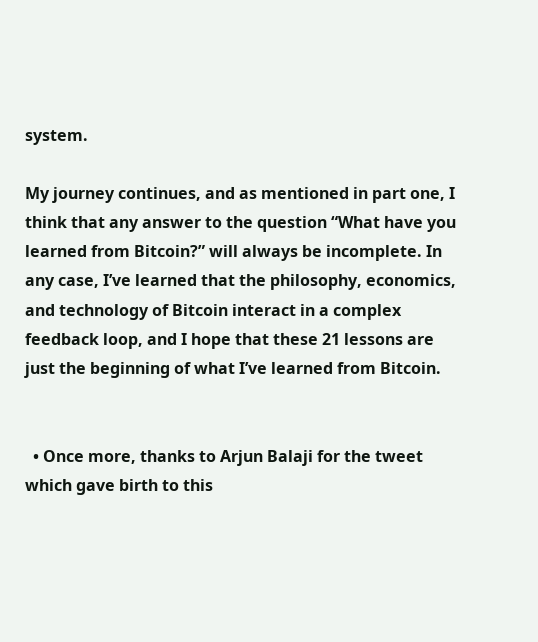system.

My journey continues, and as mentioned in part one, I think that any answer to the question “What have you learned from Bitcoin?” will always be incomplete. In any case, I’ve learned that the philosophy, economics, and technology of Bitcoin interact in a complex feedback loop, and I hope that these 21 lessons are just the beginning of what I’ve learned from Bitcoin.


  • Once more, thanks to Arjun Balaji for the tweet which gave birth to this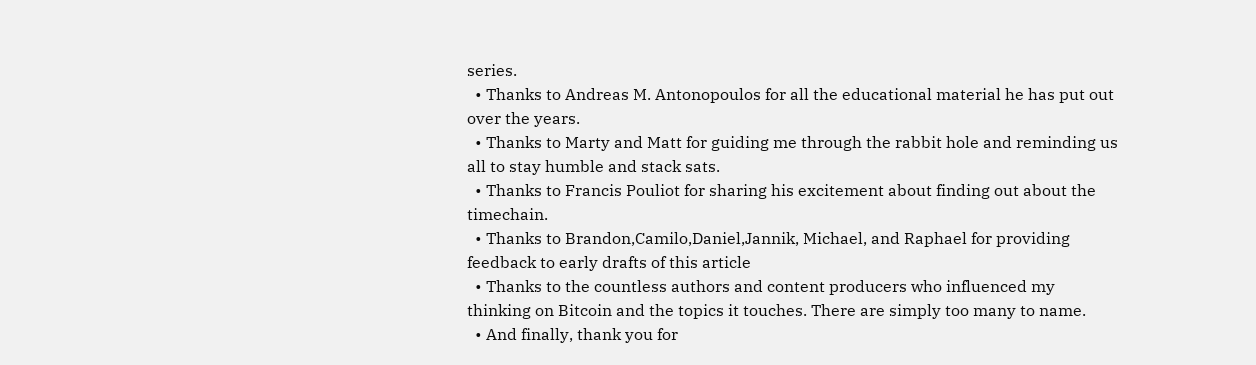series.
  • Thanks to Andreas M. Antonopoulos for all the educational material he has put out over the years.
  • Thanks to Marty and Matt for guiding me through the rabbit hole and reminding us all to stay humble and stack sats.
  • Thanks to Francis Pouliot for sharing his excitement about finding out about the timechain.
  • Thanks to Brandon,Camilo,Daniel,Jannik, Michael, and Raphael for providing feedback to early drafts of this article
  • Thanks to the countless authors and content producers who influenced my thinking on Bitcoin and the topics it touches. There are simply too many to name.
  • And finally, thank you for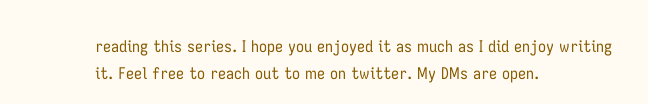reading this series. I hope you enjoyed it as much as I did enjoy writing it. Feel free to reach out to me on twitter. My DMs are open.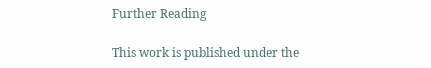Further Reading

This work is published under the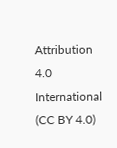Attribution 4.0 International (CC BY 4.0)